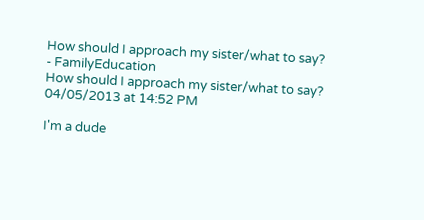How should I approach my sister/what to say? - FamilyEducation
How should I approach my sister/what to say?
04/05/2013 at 14:52 PM

I'm a dude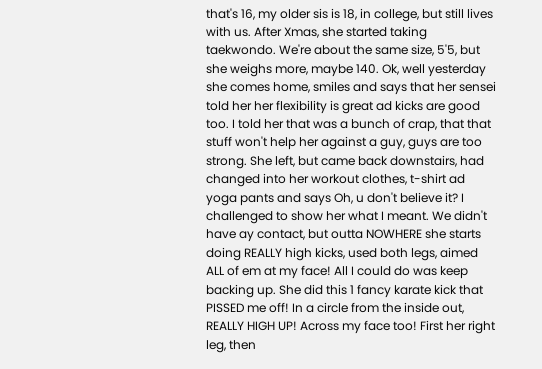that's 16, my older sis is 18, in college, but still lives with us. After Xmas, she started taking taekwondo. We're about the same size, 5'5, but she weighs more, maybe 140. Ok, well yesterday she comes home, smiles and says that her sensei told her her flexibility is great ad kicks are good too. I told her that was a bunch of crap, that that stuff won't help her against a guy, guys are too strong. She left, but came back downstairs, had changed into her workout clothes, t-shirt ad yoga pants and says Oh, u don't believe it? I challenged to show her what I meant. We didn't have ay contact, but outta NOWHERE she starts doing REALLY high kicks, used both legs, aimed ALL of em at my face! All I could do was keep backing up. She did this 1 fancy karate kick that PISSED me off! In a circle from the inside out, REALLY HIGH UP! Across my face too! First her right leg, then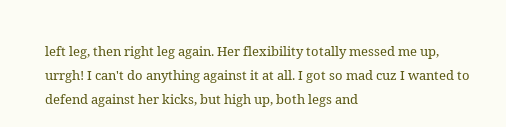left leg, then right leg again. Her flexibility totally messed me up, urrgh! I can't do anything against it at all. I got so mad cuz I wanted to defend against her kicks, but high up, both legs and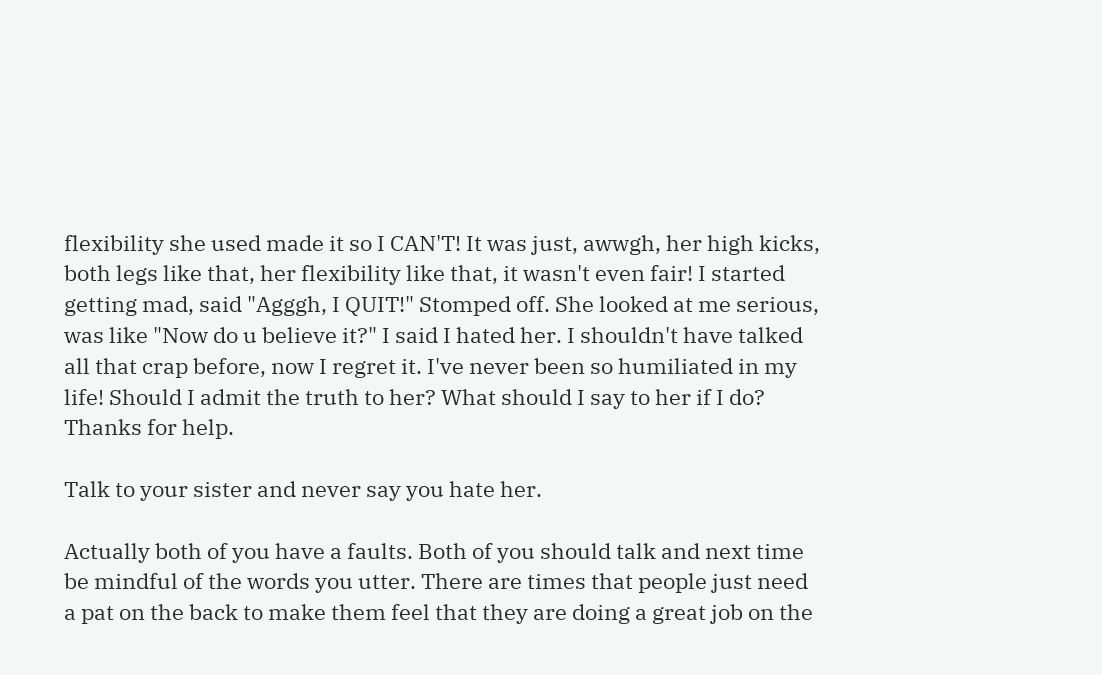flexibility she used made it so I CAN'T! It was just, awwgh, her high kicks, both legs like that, her flexibility like that, it wasn't even fair! I started getting mad, said "Agggh, I QUIT!" Stomped off. She looked at me serious, was like "Now do u believe it?" I said I hated her. I shouldn't have talked all that crap before, now I regret it. I've never been so humiliated in my life! Should I admit the truth to her? What should I say to her if I do? Thanks for help.

Talk to your sister and never say you hate her.

Actually both of you have a faults. Both of you should talk and next time be mindful of the words you utter. There are times that people just need a pat on the back to make them feel that they are doing a great job on the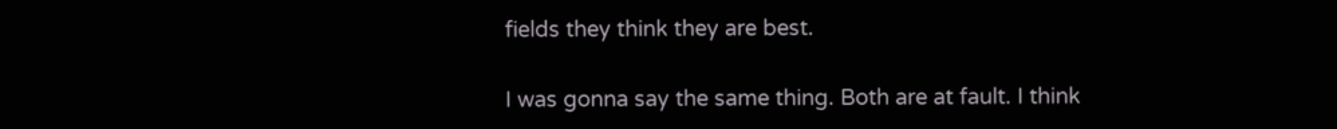fields they think they are best.

I was gonna say the same thing. Both are at fault. I think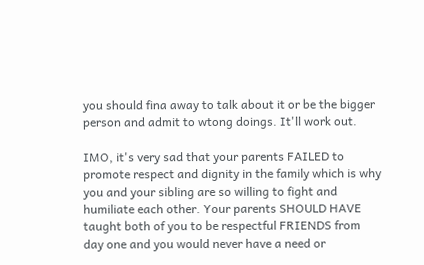you should fina away to talk about it or be the bigger person and admit to wtong doings. It'll work out.

IMO, it's very sad that your parents FAILED to promote respect and dignity in the family which is why you and your sibling are so willing to fight and humiliate each other. Your parents SHOULD HAVE taught both of you to be respectful FRIENDS from day one and you would never have a need or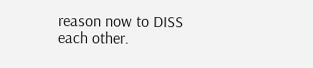reason now to DISS each other.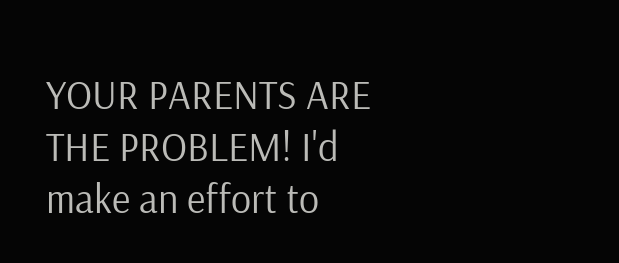YOUR PARENTS ARE THE PROBLEM! I'd make an effort to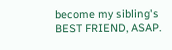become my sibling's BEST FRIEND, ASAP.